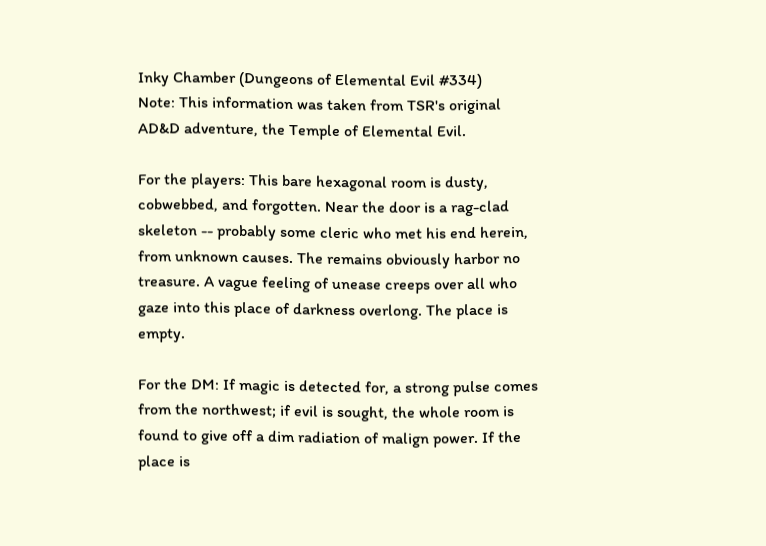Inky Chamber (Dungeons of Elemental Evil #334)
Note: This information was taken from TSR's original AD&D adventure, the Temple of Elemental Evil.

For the players: This bare hexagonal room is dusty, cobwebbed, and forgotten. Near the door is a rag-clad skeleton -- probably some cleric who met his end herein, from unknown causes. The remains obviously harbor no treasure. A vague feeling of unease creeps over all who gaze into this place of darkness overlong. The place is empty.

For the DM: If magic is detected for, a strong pulse comes from the northwest; if evil is sought, the whole room is found to give off a dim radiation of malign power. If the place is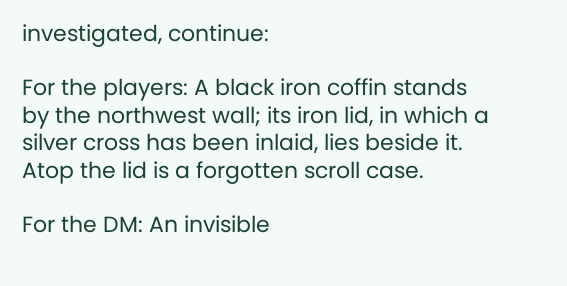investigated, continue:

For the players: A black iron coffin stands by the northwest wall; its iron lid, in which a silver cross has been inlaid, lies beside it. Atop the lid is a forgotten scroll case.

For the DM: An invisible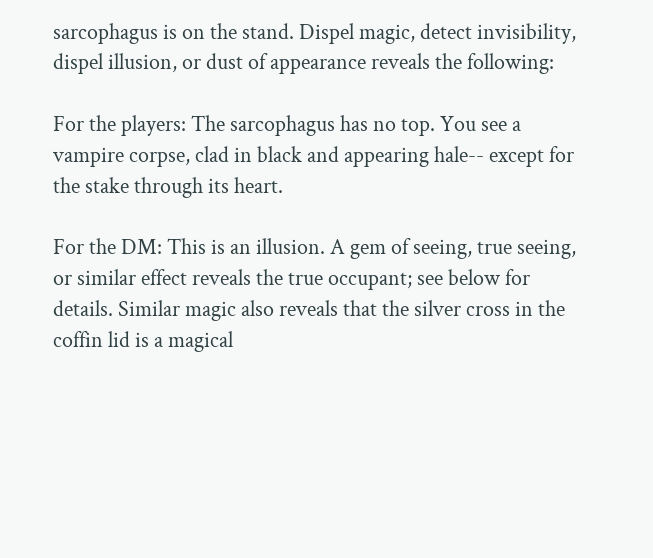sarcophagus is on the stand. Dispel magic, detect invisibility, dispel illusion, or dust of appearance reveals the following:

For the players: The sarcophagus has no top. You see a vampire corpse, clad in black and appearing hale-- except for the stake through its heart.

For the DM: This is an illusion. A gem of seeing, true seeing, or similar effect reveals the true occupant; see below for details. Similar magic also reveals that the silver cross in the coffin lid is a magical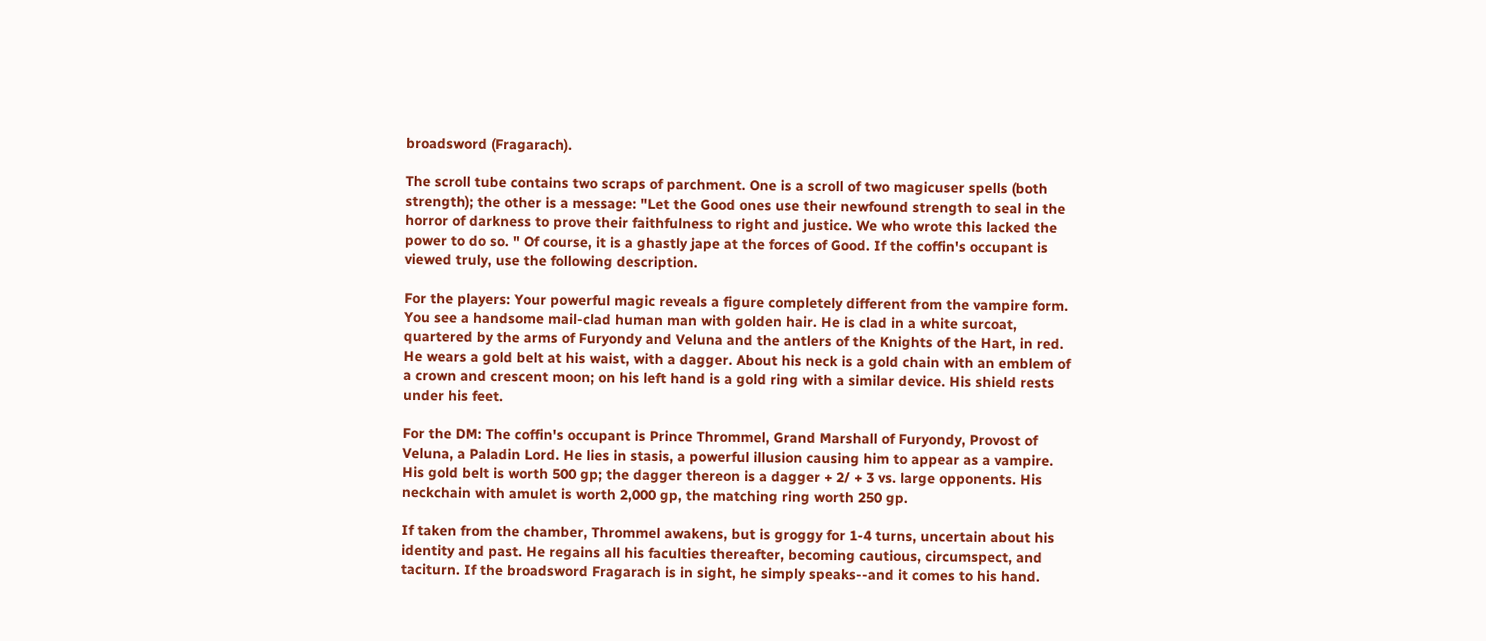broadsword (Fragarach).

The scroll tube contains two scraps of parchment. One is a scroll of two magicuser spells (both strength); the other is a message: "Let the Good ones use their newfound strength to seal in the horror of darkness to prove their faithfulness to right and justice. We who wrote this lacked the power to do so. " Of course, it is a ghastly jape at the forces of Good. If the coffin's occupant is viewed truly, use the following description.

For the players: Your powerful magic reveals a figure completely different from the vampire form. You see a handsome mail-clad human man with golden hair. He is clad in a white surcoat, quartered by the arms of Furyondy and Veluna and the antlers of the Knights of the Hart, in red. He wears a gold belt at his waist, with a dagger. About his neck is a gold chain with an emblem of a crown and crescent moon; on his left hand is a gold ring with a similar device. His shield rests under his feet.

For the DM: The coffin's occupant is Prince Thrommel, Grand Marshall of Furyondy, Provost of Veluna, a Paladin Lord. He lies in stasis, a powerful illusion causing him to appear as a vampire. His gold belt is worth 500 gp; the dagger thereon is a dagger + 2/ + 3 vs. large opponents. His neckchain with amulet is worth 2,000 gp, the matching ring worth 250 gp.

If taken from the chamber, Thrommel awakens, but is groggy for 1-4 turns, uncertain about his identity and past. He regains all his faculties thereafter, becoming cautious, circumspect, and taciturn. If the broadsword Fragarach is in sight, he simply speaks--and it comes to his hand.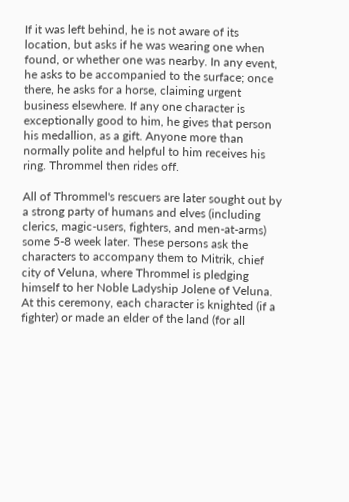If it was left behind, he is not aware of its location, but asks if he was wearing one when found, or whether one was nearby. In any event, he asks to be accompanied to the surface; once there, he asks for a horse, claiming urgent business elsewhere. If any one character is exceptionally good to him, he gives that person his medallion, as a gift. Anyone more than normally polite and helpful to him receives his ring. Thrommel then rides off.

All of Thrommel's rescuers are later sought out by a strong party of humans and elves (including clerics, magic-users, fighters, and men-at-arms) some 5-8 week later. These persons ask the characters to accompany them to Mitrik, chief city of Veluna, where Thrommel is pledging himself to her Noble Ladyship Jolene of Veluna. At this ceremony, each character is knighted (if a fighter) or made an elder of the land (for all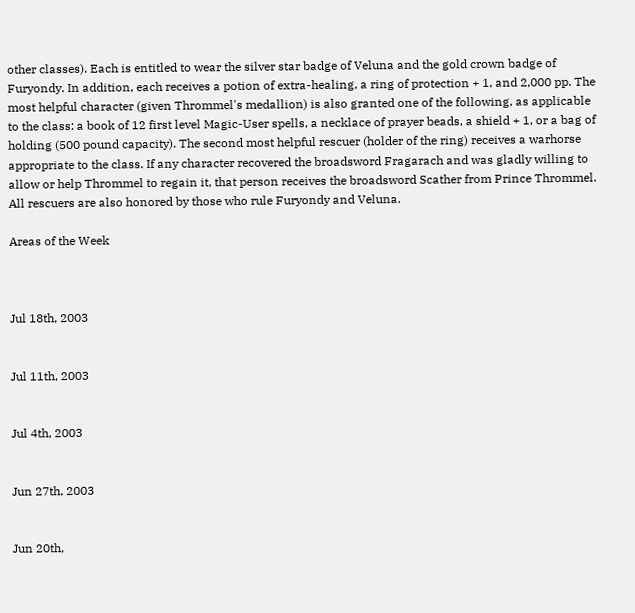other classes). Each is entitled to wear the silver star badge of Veluna and the gold crown badge of Furyondy. In addition, each receives a potion of extra-healing, a ring of protection + 1, and 2,000 pp. The most helpful character (given Thrommel's medallion) is also granted one of the following, as applicable to the class: a book of 12 first level Magic-User spells, a necklace of prayer beads, a shield + 1, or a bag of holding (500 pound capacity). The second most helpful rescuer (holder of the ring) receives a warhorse appropriate to the class. If any character recovered the broadsword Fragarach and was gladly willing to allow or help Thrommel to regain it, that person receives the broadsword Scather from Prince Thrommel. All rescuers are also honored by those who rule Furyondy and Veluna.

Areas of the Week



Jul 18th, 2003


Jul 11th, 2003


Jul 4th, 2003


Jun 27th, 2003


Jun 20th,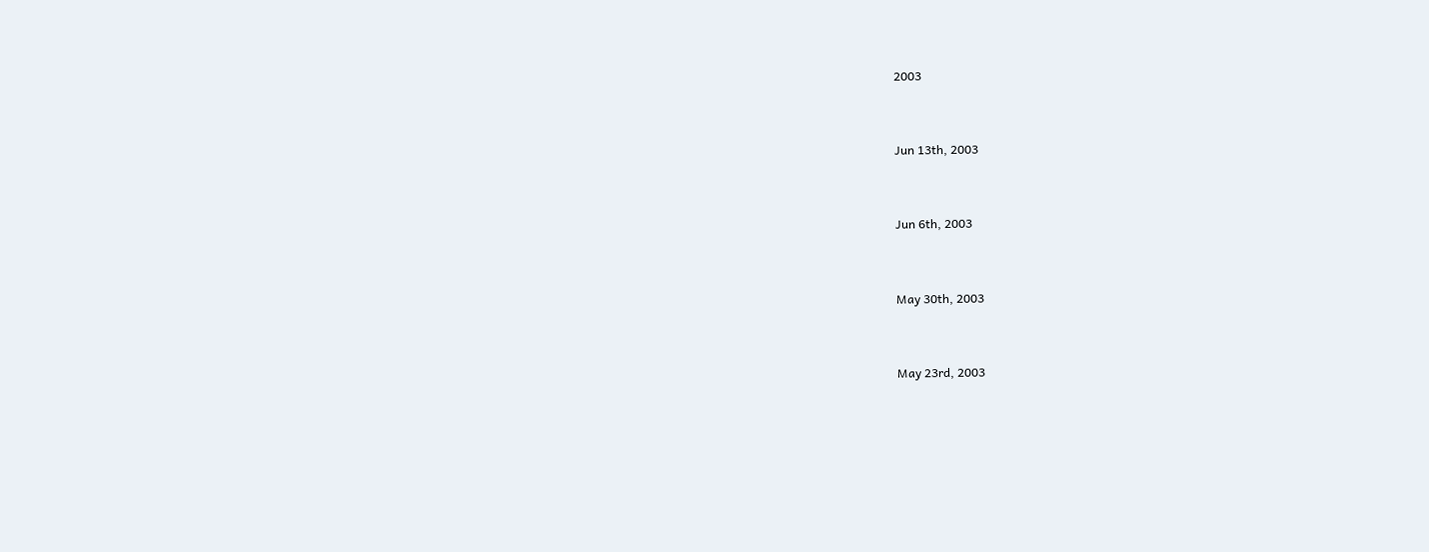2003


Jun 13th, 2003


Jun 6th, 2003


May 30th, 2003


May 23rd, 2003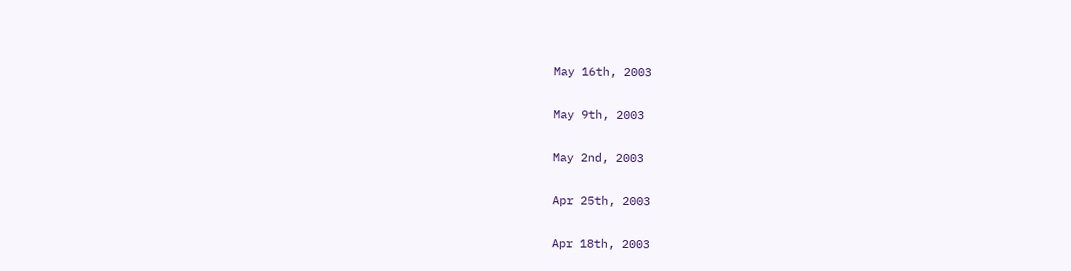May 16th, 2003


May 9th, 2003


May 2nd, 2003


Apr 25th, 2003


Apr 18th, 2003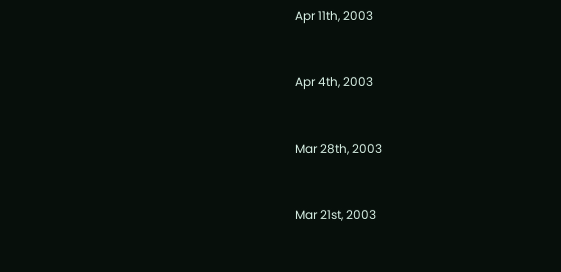Apr 11th, 2003


Apr 4th, 2003


Mar 28th, 2003


Mar 21st, 2003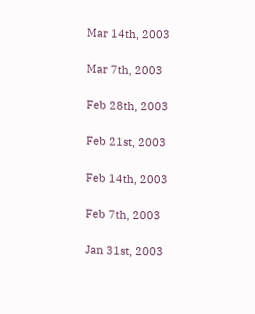Mar 14th, 2003


Mar 7th, 2003


Feb 28th, 2003


Feb 21st, 2003


Feb 14th, 2003


Feb 7th, 2003


Jan 31st, 2003